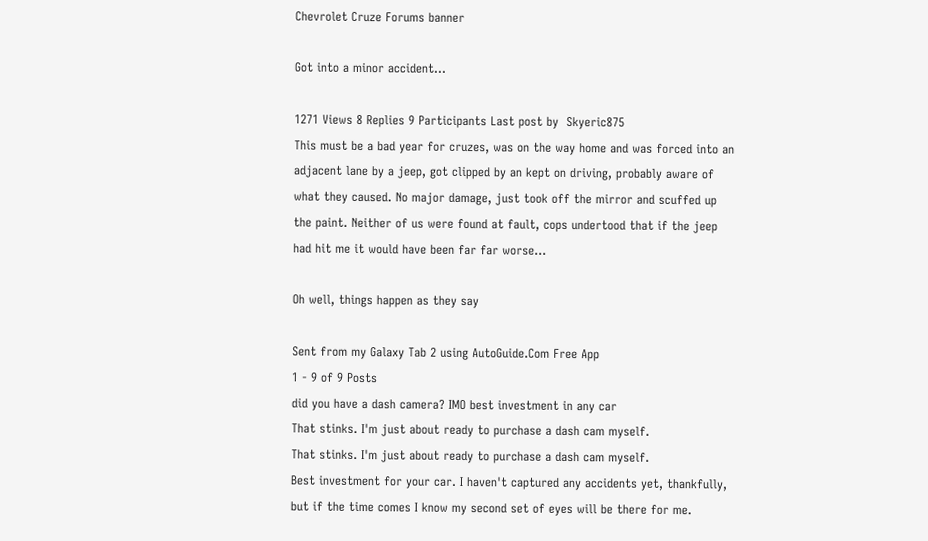Chevrolet Cruze Forums banner

Got into a minor accident...

1271 Views 8 Replies 9 Participants Last post by  Skyeric875
This must be a bad year for cruzes, was on the way home and was forced into an adjacent lane by a jeep, got clipped by an kept on driving, probably aware of what they caused. No major damage, just took off the mirror and scuffed up the paint. Neither of us were found at fault, cops undertood that if the jeep had hit me it would have been far far worse...

Oh well, things happen as they say

Sent from my Galaxy Tab 2 using AutoGuide.Com Free App
1 - 9 of 9 Posts
did you have a dash camera? IMO best investment in any car
That stinks. I'm just about ready to purchase a dash cam myself.
That stinks. I'm just about ready to purchase a dash cam myself.
Best investment for your car. I haven't captured any accidents yet, thankfully, but if the time comes I know my second set of eyes will be there for me.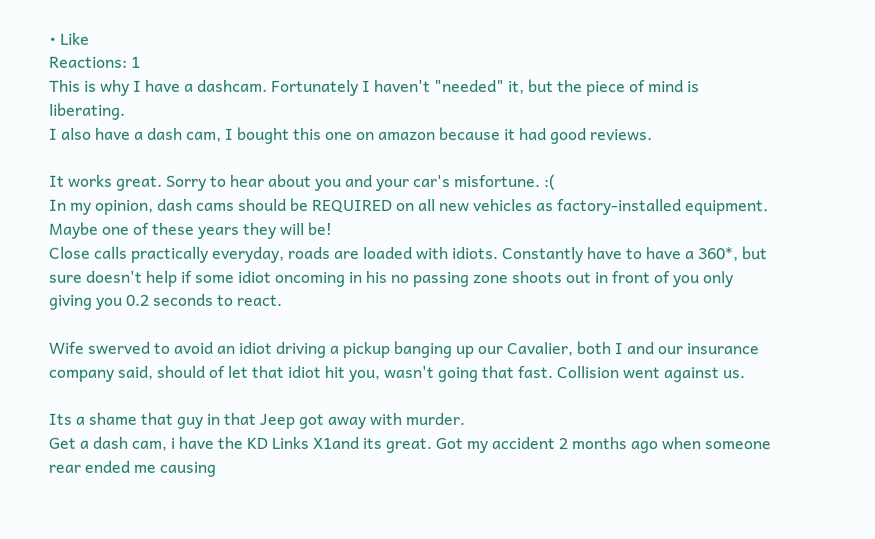• Like
Reactions: 1
This is why I have a dashcam. Fortunately I haven't "needed" it, but the piece of mind is liberating.
I also have a dash cam, I bought this one on amazon because it had good reviews.

It works great. Sorry to hear about you and your car's misfortune. :(
In my opinion, dash cams should be REQUIRED on all new vehicles as factory-installed equipment. Maybe one of these years they will be!
Close calls practically everyday, roads are loaded with idiots. Constantly have to have a 360*, but sure doesn't help if some idiot oncoming in his no passing zone shoots out in front of you only giving you 0.2 seconds to react.

Wife swerved to avoid an idiot driving a pickup banging up our Cavalier, both I and our insurance company said, should of let that idiot hit you, wasn't going that fast. Collision went against us.

Its a shame that guy in that Jeep got away with murder.
Get a dash cam, i have the KD Links X1and its great. Got my accident 2 months ago when someone rear ended me causing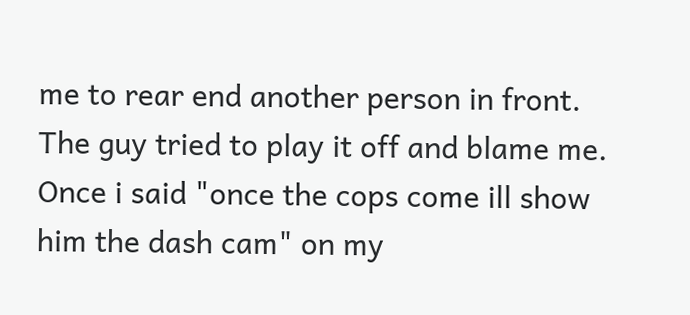me to rear end another person in front. The guy tried to play it off and blame me. Once i said "once the cops come ill show him the dash cam" on my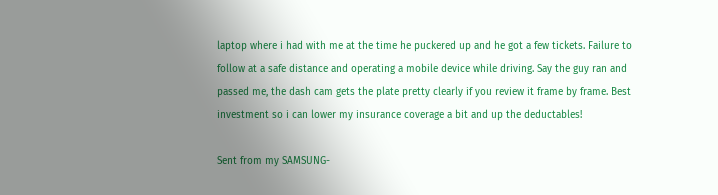laptop where i had with me at the time he puckered up and he got a few tickets. Failure to follow at a safe distance and operating a mobile device while driving. Say the guy ran and passed me, the dash cam gets the plate pretty clearly if you review it frame by frame. Best investment so i can lower my insurance coverage a bit and up the deductables!

Sent from my SAMSUNG-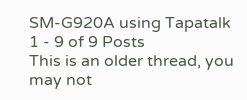SM-G920A using Tapatalk
1 - 9 of 9 Posts
This is an older thread, you may not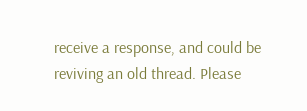receive a response, and could be reviving an old thread. Please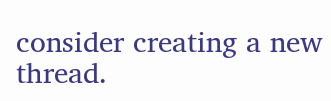consider creating a new thread.